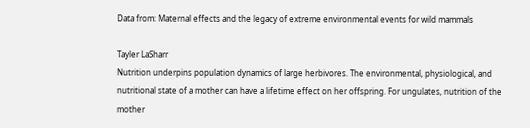Data from: Maternal effects and the legacy of extreme environmental events for wild mammals

Tayler LaSharr
Nutrition underpins population dynamics of large herbivores. The environmental, physiological, and nutritional state of a mother can have a lifetime effect on her offspring. For ungulates, nutrition of the mother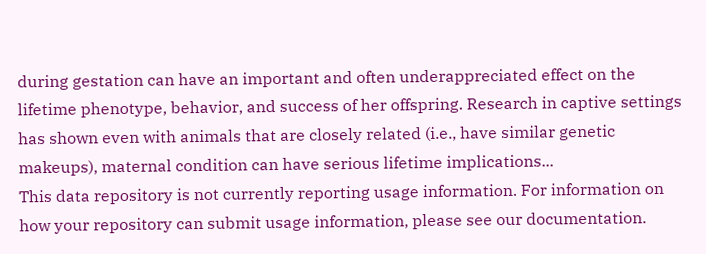during gestation can have an important and often underappreciated effect on the lifetime phenotype, behavior, and success of her offspring. Research in captive settings has shown even with animals that are closely related (i.e., have similar genetic makeups), maternal condition can have serious lifetime implications...
This data repository is not currently reporting usage information. For information on how your repository can submit usage information, please see our documentation.